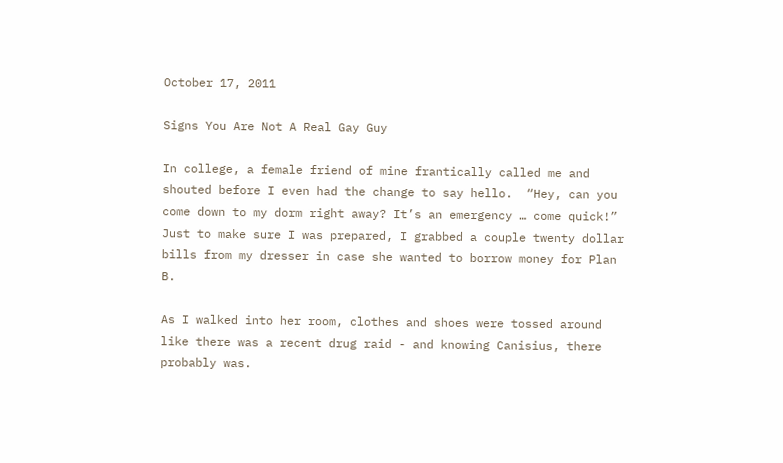October 17, 2011

Signs You Are Not A Real Gay Guy

In college, a female friend of mine frantically called me and shouted before I even had the change to say hello.  “Hey, can you come down to my dorm right away? It’s an emergency … come quick!” Just to make sure I was prepared, I grabbed a couple twenty dollar bills from my dresser in case she wanted to borrow money for Plan B.

As I walked into her room, clothes and shoes were tossed around like there was a recent drug raid - and knowing Canisius, there probably was.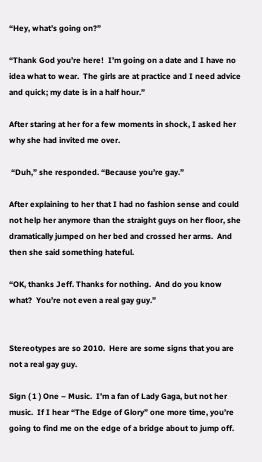“Hey, what’s going on?”

“Thank God you’re here!  I’m going on a date and I have no idea what to wear.  The girls are at practice and I need advice and quick; my date is in a half hour.”

After staring at her for a few moments in shock, I asked her why she had invited me over.

 “Duh,” she responded. “Because you’re gay.”

After explaining to her that I had no fashion sense and could not help her anymore than the straight guys on her floor, she dramatically jumped on her bed and crossed her arms.  And then she said something hateful.

“OK, thanks Jeff. Thanks for nothing.  And do you know what?  You’re not even a real gay guy.”


Stereotypes are so 2010.  Here are some signs that you are not a real gay guy.

Sign ( 1 ) One – Music.  I’m a fan of Lady Gaga, but not her music.  If I hear “The Edge of Glory” one more time, you’re going to find me on the edge of a bridge about to jump off.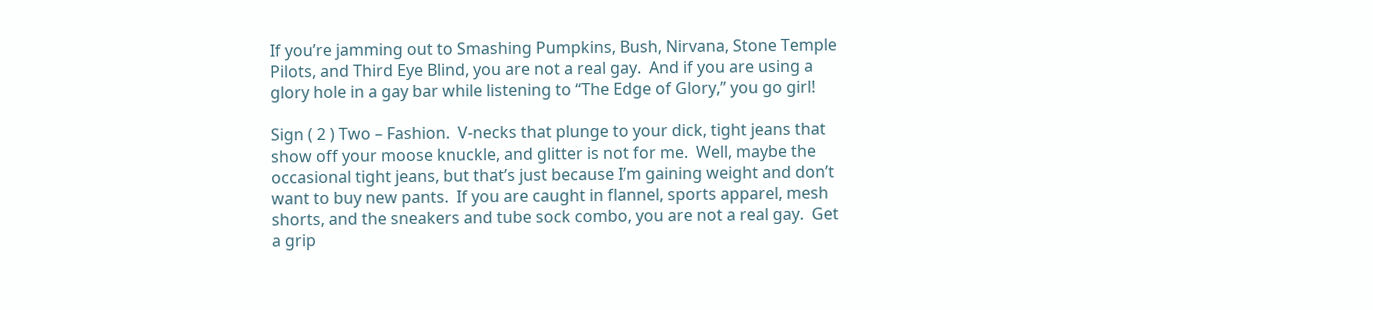If you’re jamming out to Smashing Pumpkins, Bush, Nirvana, Stone Temple Pilots, and Third Eye Blind, you are not a real gay.  And if you are using a glory hole in a gay bar while listening to “The Edge of Glory,” you go girl!

Sign ( 2 ) Two – Fashion.  V-necks that plunge to your dick, tight jeans that show off your moose knuckle, and glitter is not for me.  Well, maybe the occasional tight jeans, but that’s just because I’m gaining weight and don’t want to buy new pants.  If you are caught in flannel, sports apparel, mesh shorts, and the sneakers and tube sock combo, you are not a real gay.  Get a grip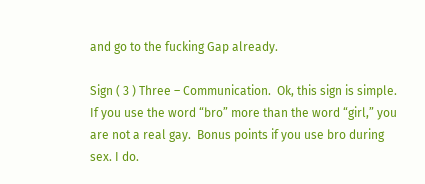and go to the fucking Gap already.

Sign ( 3 ) Three – Communication.  Ok, this sign is simple.  If you use the word “bro” more than the word “girl,” you are not a real gay.  Bonus points if you use bro during sex. I do.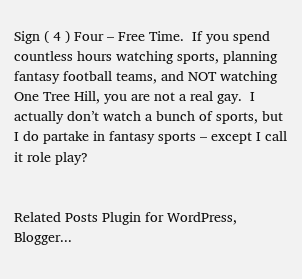Sign ( 4 ) Four – Free Time.  If you spend countless hours watching sports, planning fantasy football teams, and NOT watching One Tree Hill, you are not a real gay.  I actually don’t watch a bunch of sports, but I do partake in fantasy sports – except I call it role play?


Related Posts Plugin for WordPress, Blogger...